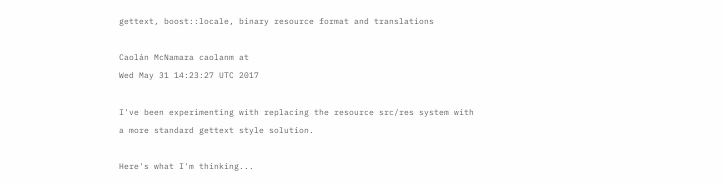gettext, boost::locale, binary resource format and translations

Caolán McNamara caolanm at
Wed May 31 14:23:27 UTC 2017

I've been experimenting with replacing the resource src/res system with
a more standard gettext style solution.

Here's what I'm thinking...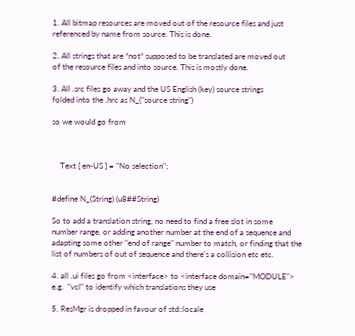1. All bitmap resources are moved out of the resource files and just
referenced by name from source. This is done.

2. All strings that are *not* supposed to be translated are moved out
of the resource files and into source. This is mostly done.

3. All .src files go away and the US English (key) source strings
folded into the .hrc as N_("source string")

so we would go from



    Text [ en-US ] = "No selection";


#define N_(String) (u8##String)

So to add a translation string, no need to find a free slot in some
number range, or adding another number at the end of a sequence and
adapting some other "end of range" number to match, or finding that the
list of numbers of out of sequence and there's a collision etc etc.

4. all .ui files go from <interface> to <interface domain="MODULE">
e.g.  "vcl" to identify which translations they use

5. ResMgr is dropped in favour of std::locale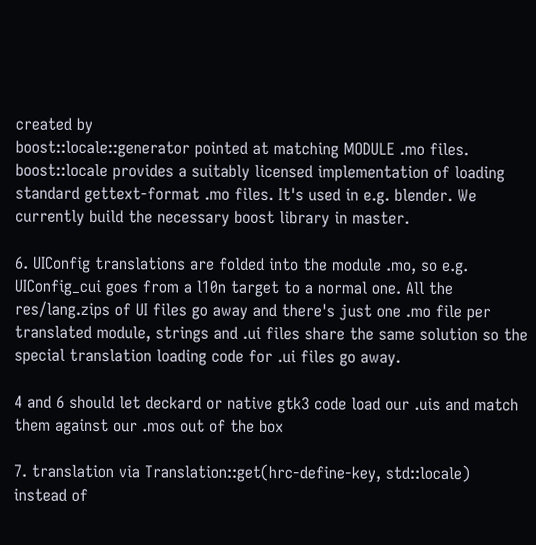created by
boost::locale::generator pointed at matching MODULE .mo files.
boost::locale provides a suitably licensed implementation of loading
standard gettext-format .mo files. It's used in e.g. blender. We
currently build the necessary boost library in master.

6. UIConfig translations are folded into the module .mo, so e.g.
UIConfig_cui goes from a l10n target to a normal one. All the
res/lang.zips of UI files go away and there's just one .mo file per
translated module, strings and .ui files share the same solution so the
special translation loading code for .ui files go away.

4 and 6 should let deckard or native gtk3 code load our .uis and match
them against our .mos out of the box

7. translation via Translation::get(hrc-define-key, std::locale)
instead of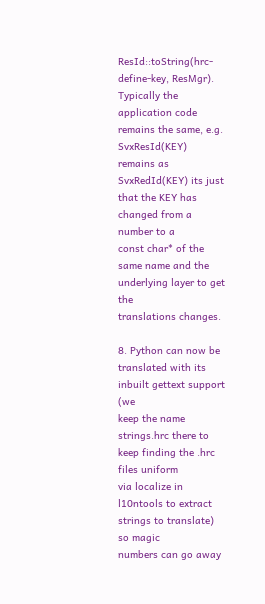ResId::toString(hrc-define-key, ResMgr). Typically the
application code remains the same, e.g. SvxResId(KEY) remains as
SvxRedId(KEY) its just that the KEY has changed from a number to a
const char* of the same name and the underlying layer to get the
translations changes.

8. Python can now be translated with its inbuilt gettext support (we
keep the name strings.hrc there to keep finding the .hrc files uniform
via localize in l10ntools to extract strings to translate) so magic
numbers can go away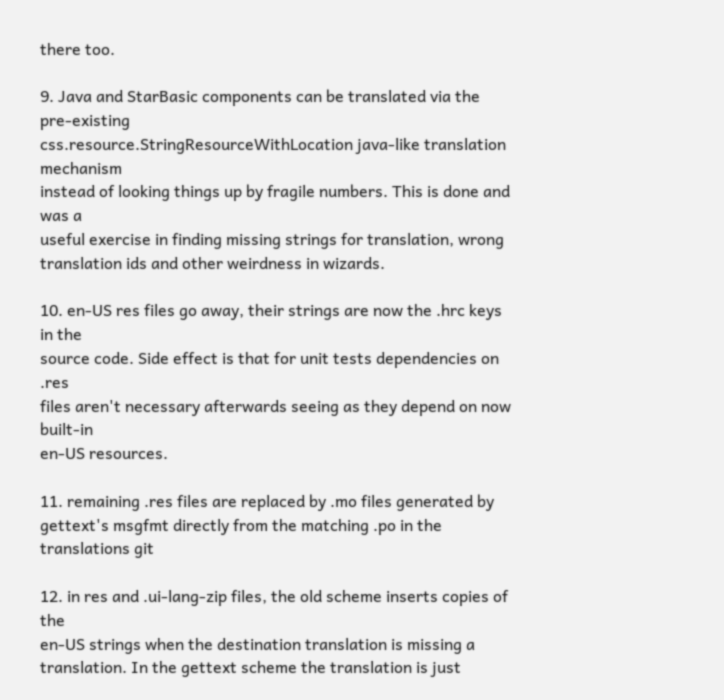there too.

9. Java and StarBasic components can be translated via the pre-existing
css.resource.StringResourceWithLocation java-like translation mechanism
instead of looking things up by fragile numbers. This is done and was a
useful exercise in finding missing strings for translation, wrong
translation ids and other weirdness in wizards.

10. en-US res files go away, their strings are now the .hrc keys in the
source code. Side effect is that for unit tests dependencies on .res
files aren't necessary afterwards seeing as they depend on now built-in
en-US resources.

11. remaining .res files are replaced by .mo files generated by
gettext's msgfmt directly from the matching .po in the translations git

12. in res and .ui-lang-zip files, the old scheme inserts copies of the
en-US strings when the destination translation is missing a
translation. In the gettext scheme the translation is just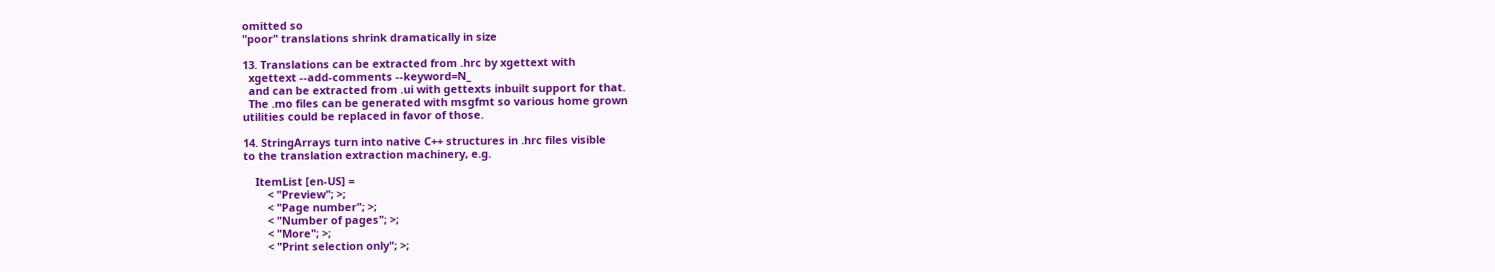omitted so
"poor" translations shrink dramatically in size

13. Translations can be extracted from .hrc by xgettext with
  xgettext --add-comments --keyword=N_
  and can be extracted from .ui with gettexts inbuilt support for that.
  The .mo files can be generated with msgfmt so various home grown
utilities could be replaced in favor of those.

14. StringArrays turn into native C++ structures in .hrc files visible
to the translation extraction machinery, e.g.

    ItemList [en-US] =
        < "Preview"; >;
        < "Page number"; >;
        < "Number of pages"; >;
        < "More"; >;
        < "Print selection only"; >;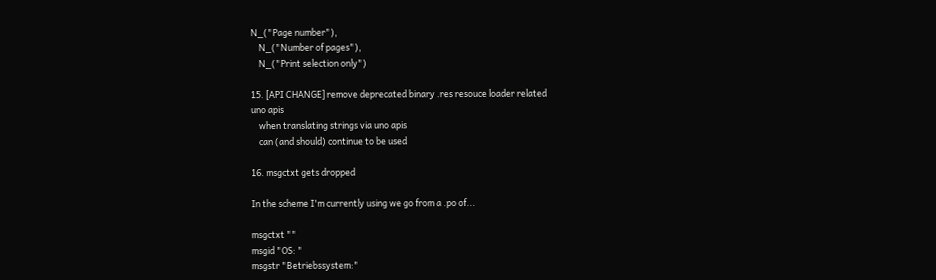N_("Page number"),
    N_("Number of pages"),
    N_("Print selection only")

15. [API CHANGE] remove deprecated binary .res resouce loader related
uno apis
    when translating strings via uno apis
    can (and should) continue to be used

16. msgctxt gets dropped

In the scheme I'm currently using we go from a .po of...

msgctxt ""
msgid "OS: "
msgstr "Betriebssystem:"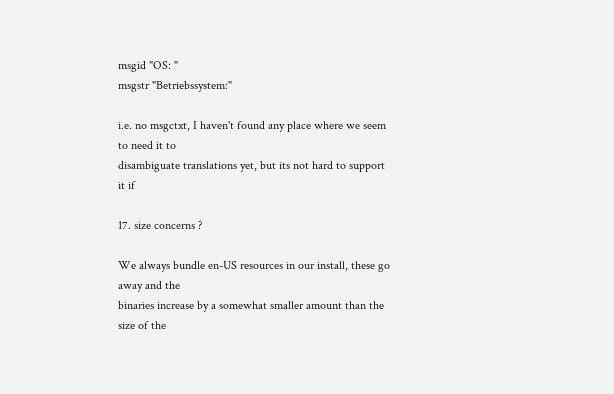msgid "OS: "
msgstr "Betriebssystem:"

i.e. no msgctxt, I haven't found any place where we seem to need it to
disambiguate translations yet, but its not hard to support it if

17. size concerns ?

We always bundle en-US resources in our install, these go away and the
binaries increase by a somewhat smaller amount than the size of the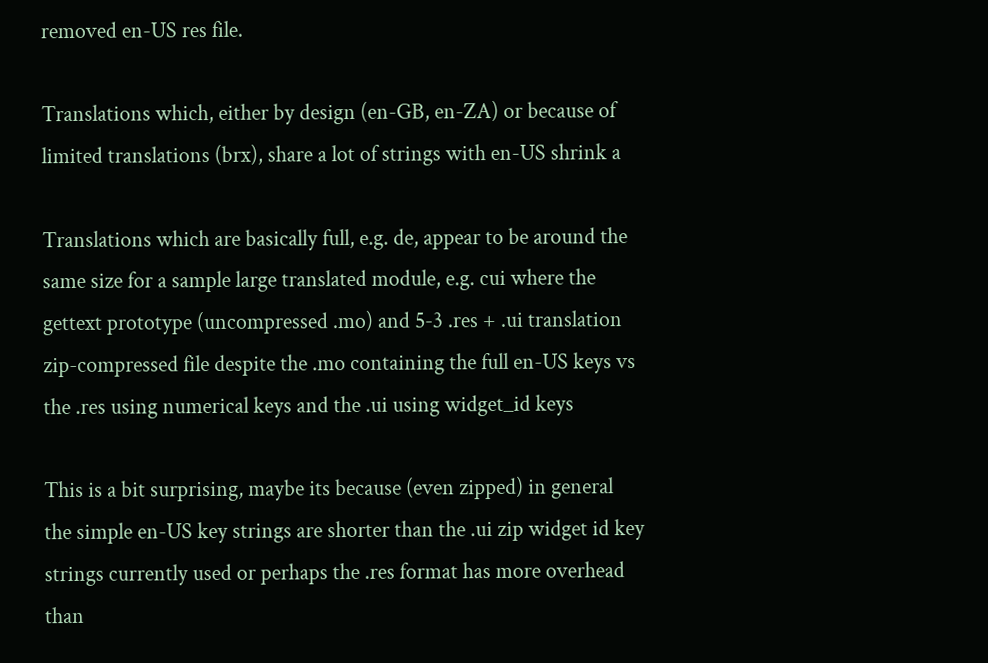removed en-US res file.

Translations which, either by design (en-GB, en-ZA) or because of
limited translations (brx), share a lot of strings with en-US shrink a

Translations which are basically full, e.g. de, appear to be around the
same size for a sample large translated module, e.g. cui where the
gettext prototype (uncompressed .mo) and 5-3 .res + .ui translation
zip-compressed file despite the .mo containing the full en-US keys vs
the .res using numerical keys and the .ui using widget_id keys

This is a bit surprising, maybe its because (even zipped) in general
the simple en-US key strings are shorter than the .ui zip widget id key
strings currently used or perhaps the .res format has more overhead
than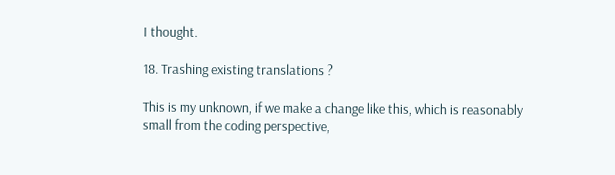I thought.

18. Trashing existing translations ?

This is my unknown, if we make a change like this, which is reasonably
small from the coding perspective,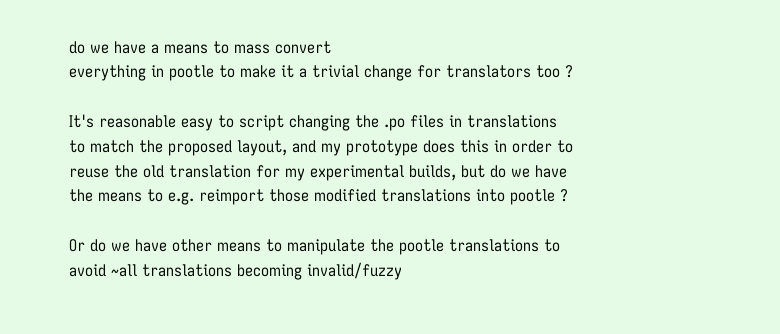do we have a means to mass convert
everything in pootle to make it a trivial change for translators too ?

It's reasonable easy to script changing the .po files in translations
to match the proposed layout, and my prototype does this in order to
reuse the old translation for my experimental builds, but do we have
the means to e.g. reimport those modified translations into pootle ?

Or do we have other means to manipulate the pootle translations to
avoid ~all translations becoming invalid/fuzzy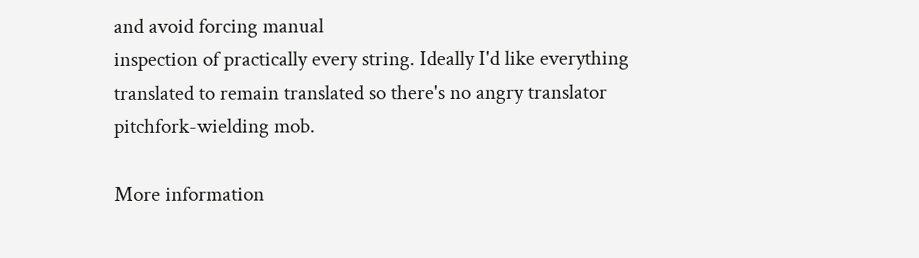and avoid forcing manual
inspection of practically every string. Ideally I'd like everything
translated to remain translated so there's no angry translator
pitchfork-wielding mob.

More information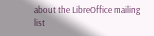about the LibreOffice mailing list